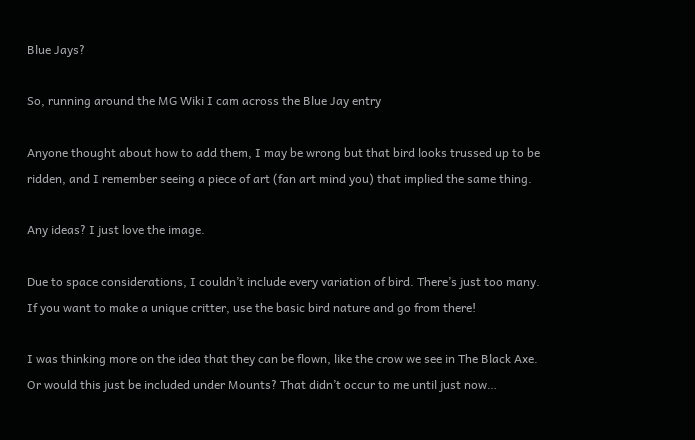Blue Jays?

So, running around the MG Wiki I cam across the Blue Jay entry

Anyone thought about how to add them, I may be wrong but that bird looks trussed up to be ridden, and I remember seeing a piece of art (fan art mind you) that implied the same thing.

Any ideas? I just love the image.

Due to space considerations, I couldn’t include every variation of bird. There’s just too many. If you want to make a unique critter, use the basic bird nature and go from there!

I was thinking more on the idea that they can be flown, like the crow we see in The Black Axe. Or would this just be included under Mounts? That didn’t occur to me until just now…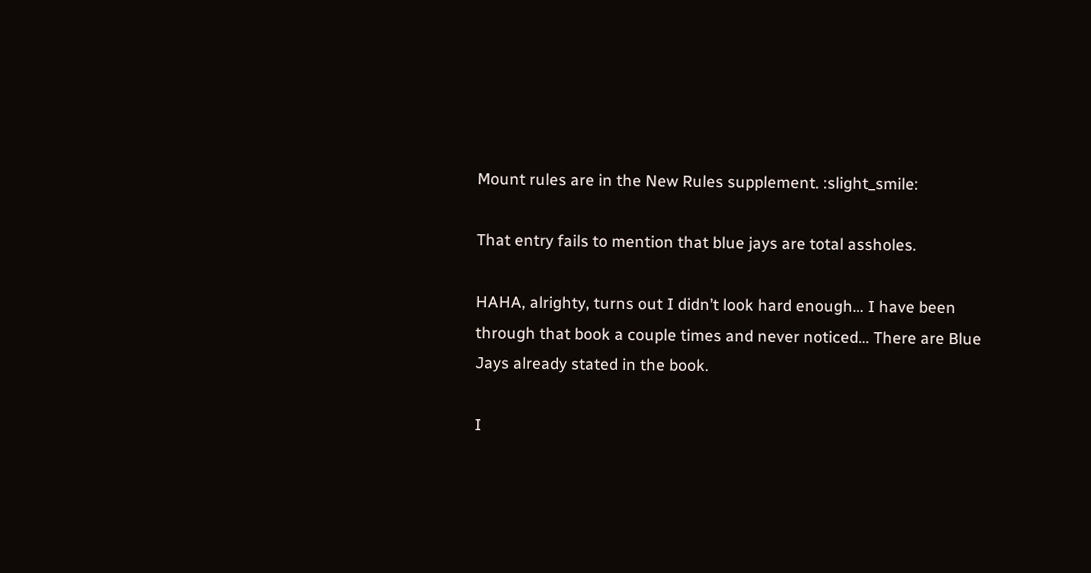Mount rules are in the New Rules supplement. :slight_smile:

That entry fails to mention that blue jays are total assholes.

HAHA, alrighty, turns out I didn’t look hard enough… I have been through that book a couple times and never noticed… There are Blue Jays already stated in the book.

I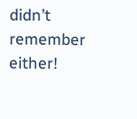didn’t remember either!